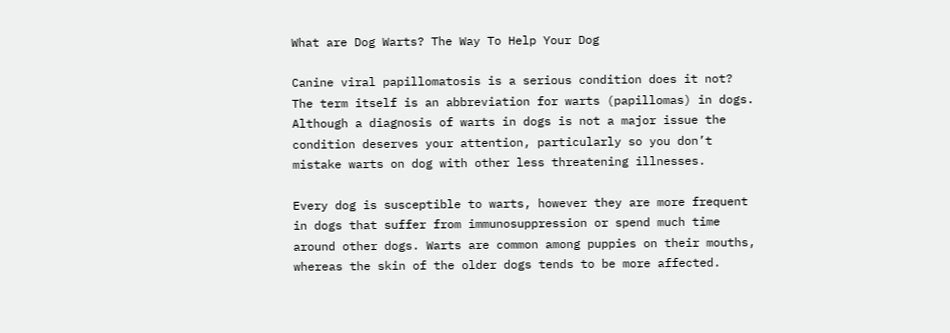What are Dog Warts? The Way To Help Your Dog

Canine viral papillomatosis is a serious condition does it not? The term itself is an abbreviation for warts (papillomas) in dogs. Although a diagnosis of warts in dogs is not a major issue the condition deserves your attention, particularly so you don’t mistake warts on dog with other less threatening illnesses.

Every dog is susceptible to warts, however they are more frequent in dogs that suffer from immunosuppression or spend much time around other dogs. Warts are common among puppies on their mouths, whereas the skin of the older dogs tends to be more affected.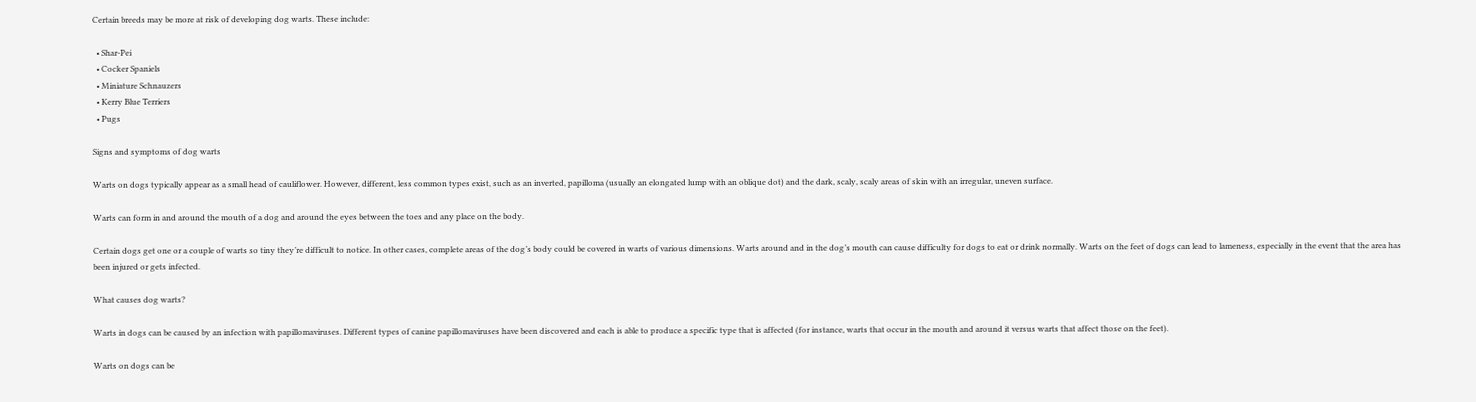Certain breeds may be more at risk of developing dog warts. These include:

  • Shar-Pei
  • Cocker Spaniels
  • Miniature Schnauzers
  • Kerry Blue Terriers
  • Pugs

Signs and symptoms of dog warts

Warts on dogs typically appear as a small head of cauliflower. However, different, less common types exist, such as an inverted, papilloma (usually an elongated lump with an oblique dot) and the dark, scaly, scaly areas of skin with an irregular, uneven surface.

Warts can form in and around the mouth of a dog and around the eyes between the toes and any place on the body.

Certain dogs get one or a couple of warts so tiny they’re difficult to notice. In other cases, complete areas of the dog’s body could be covered in warts of various dimensions. Warts around and in the dog’s mouth can cause difficulty for dogs to eat or drink normally. Warts on the feet of dogs can lead to lameness, especially in the event that the area has been injured or gets infected.

What causes dog warts?

Warts in dogs can be caused by an infection with papillomaviruses. Different types of canine papillomaviruses have been discovered and each is able to produce a specific type that is affected (for instance, warts that occur in the mouth and around it versus warts that affect those on the feet).

Warts on dogs can be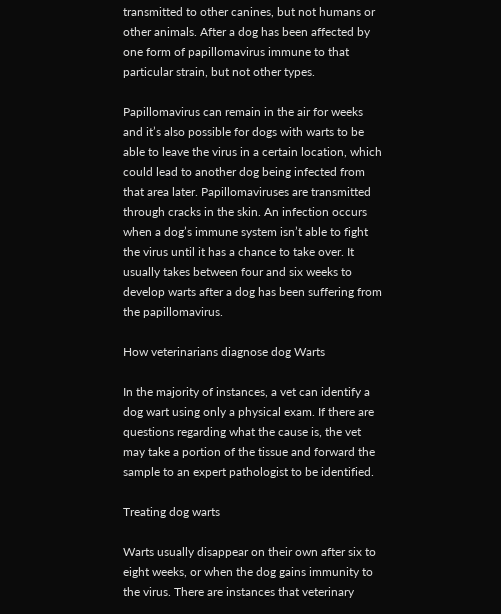transmitted to other canines, but not humans or other animals. After a dog has been affected by one form of papillomavirus immune to that particular strain, but not other types.

Papillomavirus can remain in the air for weeks and it’s also possible for dogs with warts to be able to leave the virus in a certain location, which could lead to another dog being infected from that area later. Papillomaviruses are transmitted through cracks in the skin. An infection occurs when a dog’s immune system isn’t able to fight the virus until it has a chance to take over. It usually takes between four and six weeks to develop warts after a dog has been suffering from the papillomavirus.

How veterinarians diagnose dog Warts

In the majority of instances, a vet can identify a dog wart using only a physical exam. If there are questions regarding what the cause is, the vet may take a portion of the tissue and forward the sample to an expert pathologist to be identified.

Treating dog warts

Warts usually disappear on their own after six to eight weeks, or when the dog gains immunity to the virus. There are instances that veterinary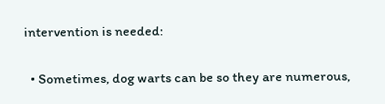intervention is needed:

  • Sometimes, dog warts can be so they are numerous,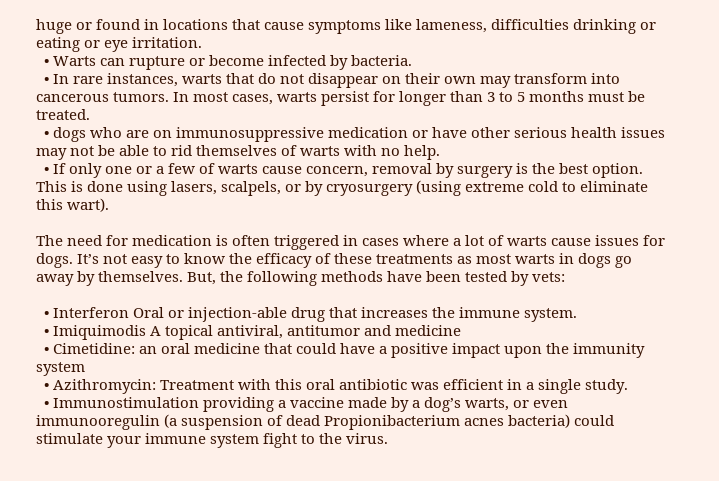huge or found in locations that cause symptoms like lameness, difficulties drinking or eating or eye irritation.
  • Warts can rupture or become infected by bacteria.
  • In rare instances, warts that do not disappear on their own may transform into cancerous tumors. In most cases, warts persist for longer than 3 to 5 months must be treated.
  • dogs who are on immunosuppressive medication or have other serious health issues may not be able to rid themselves of warts with no help.
  • If only one or a few of warts cause concern, removal by surgery is the best option. This is done using lasers, scalpels, or by cryosurgery (using extreme cold to eliminate this wart).

The need for medication is often triggered in cases where a lot of warts cause issues for dogs. It’s not easy to know the efficacy of these treatments as most warts in dogs go away by themselves. But, the following methods have been tested by vets:

  • Interferon Oral or injection-able drug that increases the immune system.
  • Imiquimodis A topical antiviral, antitumor and medicine
  • Cimetidine: an oral medicine that could have a positive impact upon the immunity system
  • Azithromycin: Treatment with this oral antibiotic was efficient in a single study.
  • Immunostimulation providing a vaccine made by a dog’s warts, or even immunooregulin (a suspension of dead Propionibacterium acnes bacteria) could stimulate your immune system fight to the virus.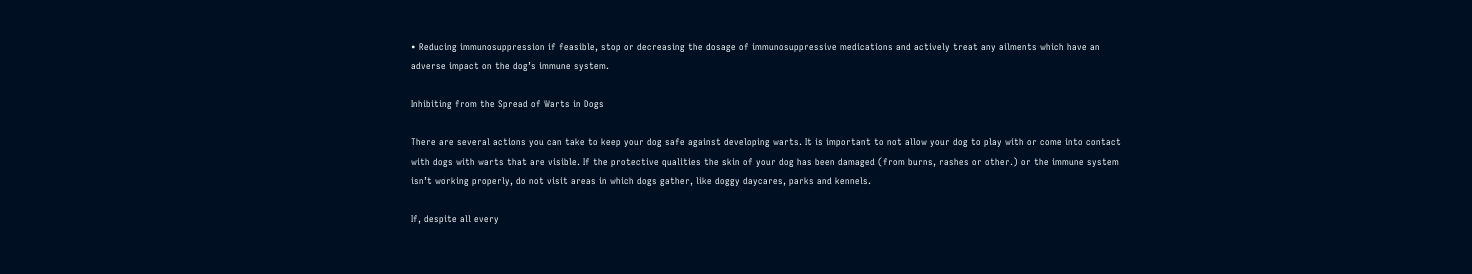• Reducing immunosuppression if feasible, stop or decreasing the dosage of immunosuppressive medications and actively treat any ailments which have an adverse impact on the dog’s immune system.

Inhibiting from the Spread of Warts in Dogs

There are several actions you can take to keep your dog safe against developing warts. It is important to not allow your dog to play with or come into contact with dogs with warts that are visible. If the protective qualities the skin of your dog has been damaged (from burns, rashes or other.) or the immune system isn’t working properly, do not visit areas in which dogs gather, like doggy daycares, parks and kennels.

If, despite all every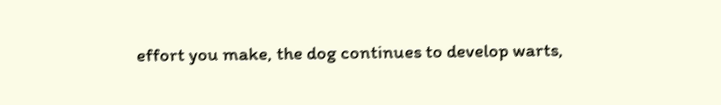effort you make, the dog continues to develop warts,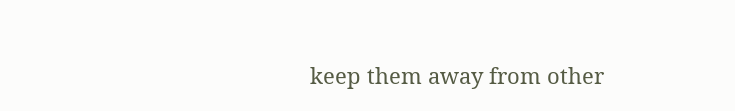keep them away from other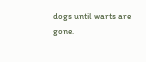dogs until warts are gone.